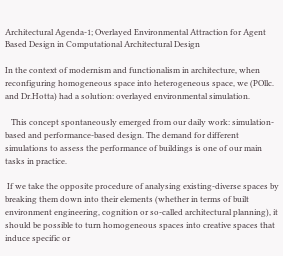Architectural Agenda-1; Overlayed Environmental Attraction for Agent Based Design in Computational Architectural Design

In the context of modernism and functionalism in architecture, when reconfiguring homogeneous space into heterogeneous space, we (POllc. and Dr.Hotta) had a solution: overlayed environmental simulation.

   This concept spontaneously emerged from our daily work: simulation-based and performance-based design. The demand for different simulations to assess the performance of buildings is one of our main tasks in practice.

 If we take the opposite procedure of analysing existing-diverse spaces by breaking them down into their elements (whether in terms of built environment engineering, cognition or so-called architectural planning), it should be possible to turn homogeneous spaces into creative spaces that induce specific or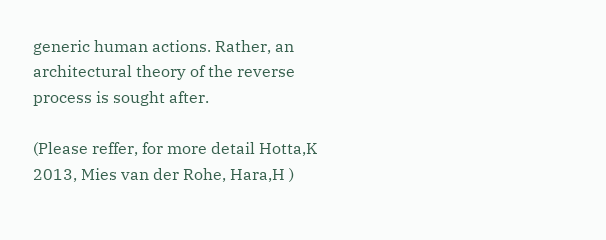generic human actions. Rather, an architectural theory of the reverse process is sought after.

(Please reffer, for more detail Hotta,K 2013, Mies van der Rohe, Hara,H )